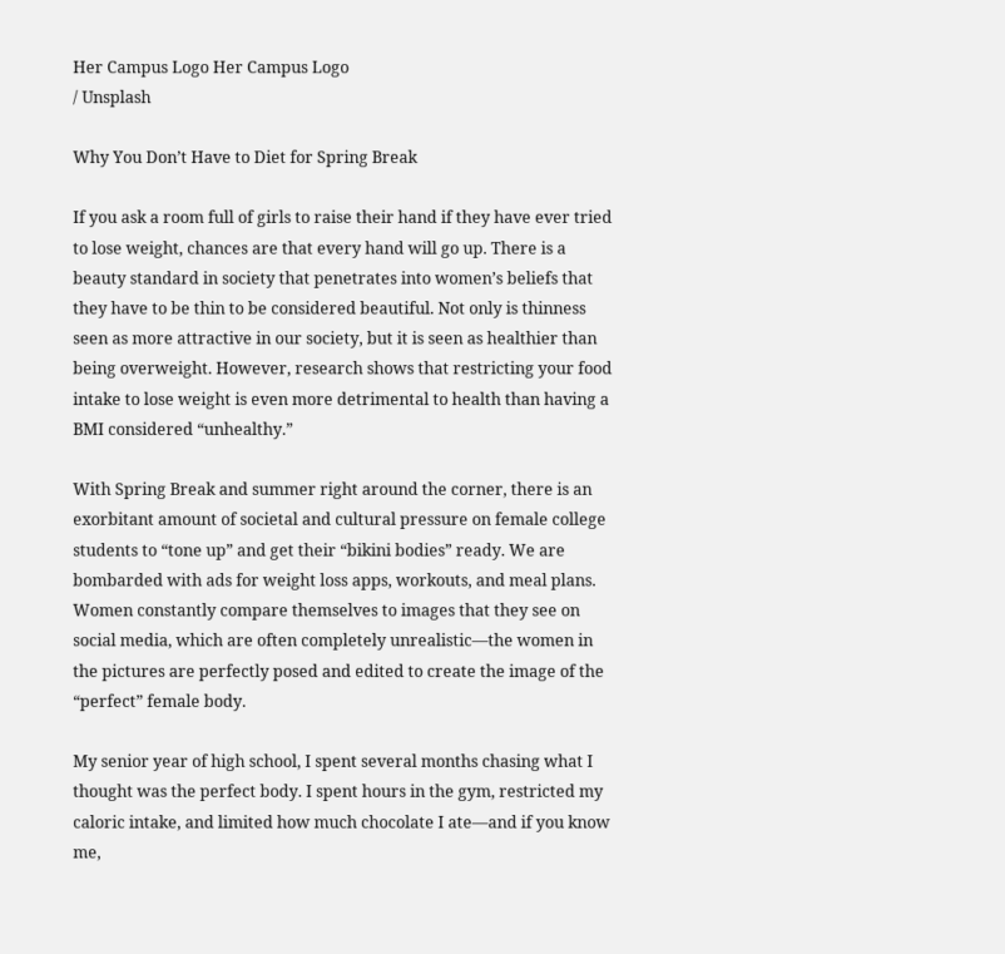Her Campus Logo Her Campus Logo
/ Unsplash

Why You Don’t Have to Diet for Spring Break

If you ask a room full of girls to raise their hand if they have ever tried to lose weight, chances are that every hand will go up. There is a beauty standard in society that penetrates into women’s beliefs that they have to be thin to be considered beautiful. Not only is thinness seen as more attractive in our society, but it is seen as healthier than being overweight. However, research shows that restricting your food intake to lose weight is even more detrimental to health than having a BMI considered “unhealthy.”

With Spring Break and summer right around the corner, there is an exorbitant amount of societal and cultural pressure on female college students to “tone up” and get their “bikini bodies” ready. We are bombarded with ads for weight loss apps, workouts, and meal plans. Women constantly compare themselves to images that they see on social media, which are often completely unrealistic—the women in the pictures are perfectly posed and edited to create the image of the “perfect” female body.

My senior year of high school, I spent several months chasing what I thought was the perfect body. I spent hours in the gym, restricted my caloric intake, and limited how much chocolate I ate—and if you know me,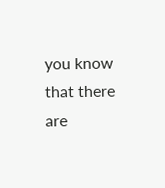you know that there are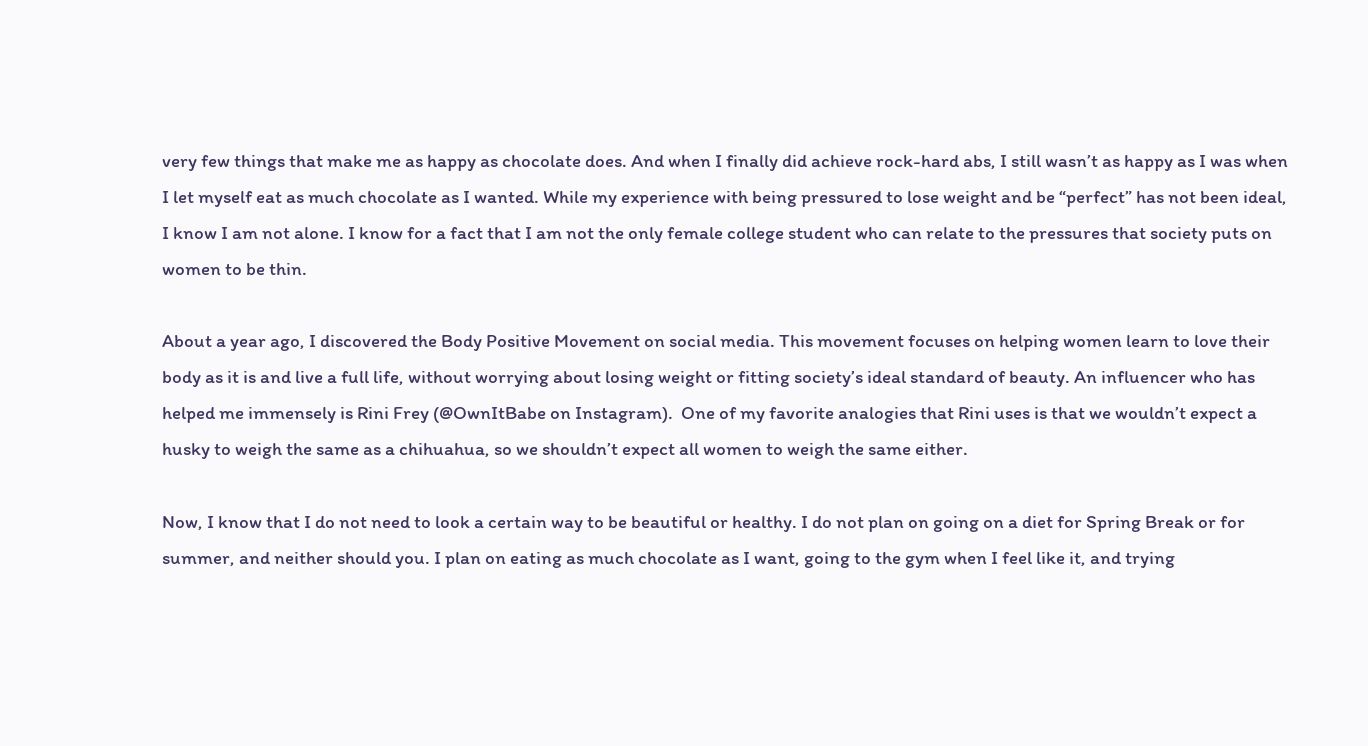very few things that make me as happy as chocolate does. And when I finally did achieve rock-hard abs, I still wasn’t as happy as I was when I let myself eat as much chocolate as I wanted. While my experience with being pressured to lose weight and be “perfect” has not been ideal, I know I am not alone. I know for a fact that I am not the only female college student who can relate to the pressures that society puts on women to be thin.

About a year ago, I discovered the Body Positive Movement on social media. This movement focuses on helping women learn to love their body as it is and live a full life, without worrying about losing weight or fitting society’s ideal standard of beauty. An influencer who has helped me immensely is Rini Frey (@OwnItBabe on Instagram).  One of my favorite analogies that Rini uses is that we wouldn’t expect a husky to weigh the same as a chihuahua, so we shouldn’t expect all women to weigh the same either.

Now, I know that I do not need to look a certain way to be beautiful or healthy. I do not plan on going on a diet for Spring Break or for summer, and neither should you. I plan on eating as much chocolate as I want, going to the gym when I feel like it, and trying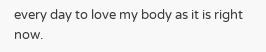every day to love my body as it is right now.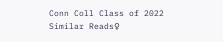Conn Coll Class of 2022
Similar Reads♀